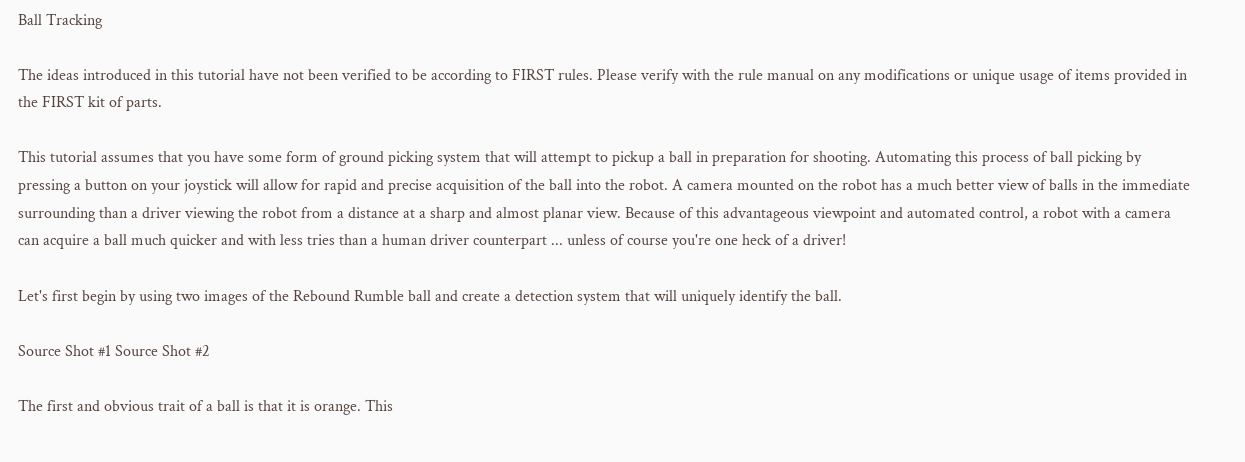Ball Tracking

The ideas introduced in this tutorial have not been verified to be according to FIRST rules. Please verify with the rule manual on any modifications or unique usage of items provided in the FIRST kit of parts.

This tutorial assumes that you have some form of ground picking system that will attempt to pickup a ball in preparation for shooting. Automating this process of ball picking by pressing a button on your joystick will allow for rapid and precise acquisition of the ball into the robot. A camera mounted on the robot has a much better view of balls in the immediate surrounding than a driver viewing the robot from a distance at a sharp and almost planar view. Because of this advantageous viewpoint and automated control, a robot with a camera can acquire a ball much quicker and with less tries than a human driver counterpart ... unless of course you're one heck of a driver!

Let's first begin by using two images of the Rebound Rumble ball and create a detection system that will uniquely identify the ball.

Source Shot #1 Source Shot #2

The first and obvious trait of a ball is that it is orange. This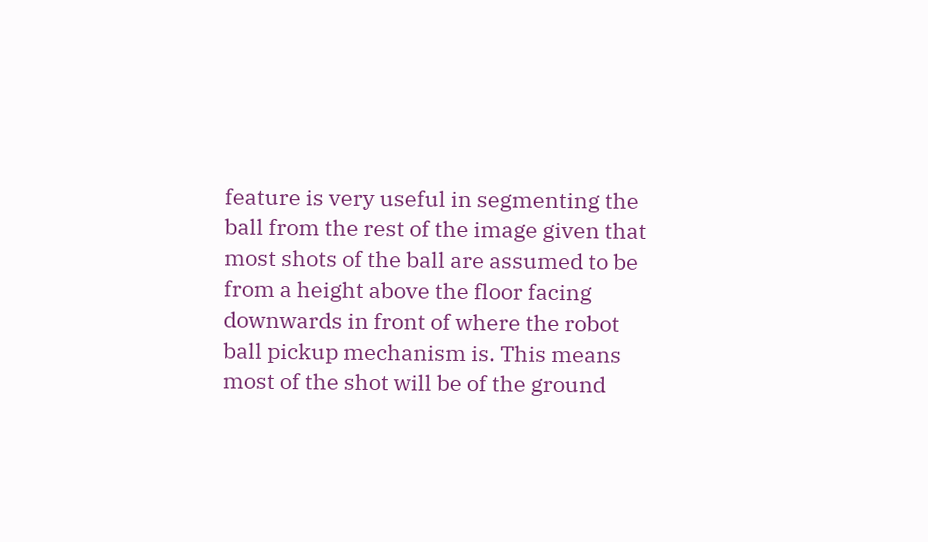feature is very useful in segmenting the ball from the rest of the image given that most shots of the ball are assumed to be from a height above the floor facing downwards in front of where the robot ball pickup mechanism is. This means most of the shot will be of the ground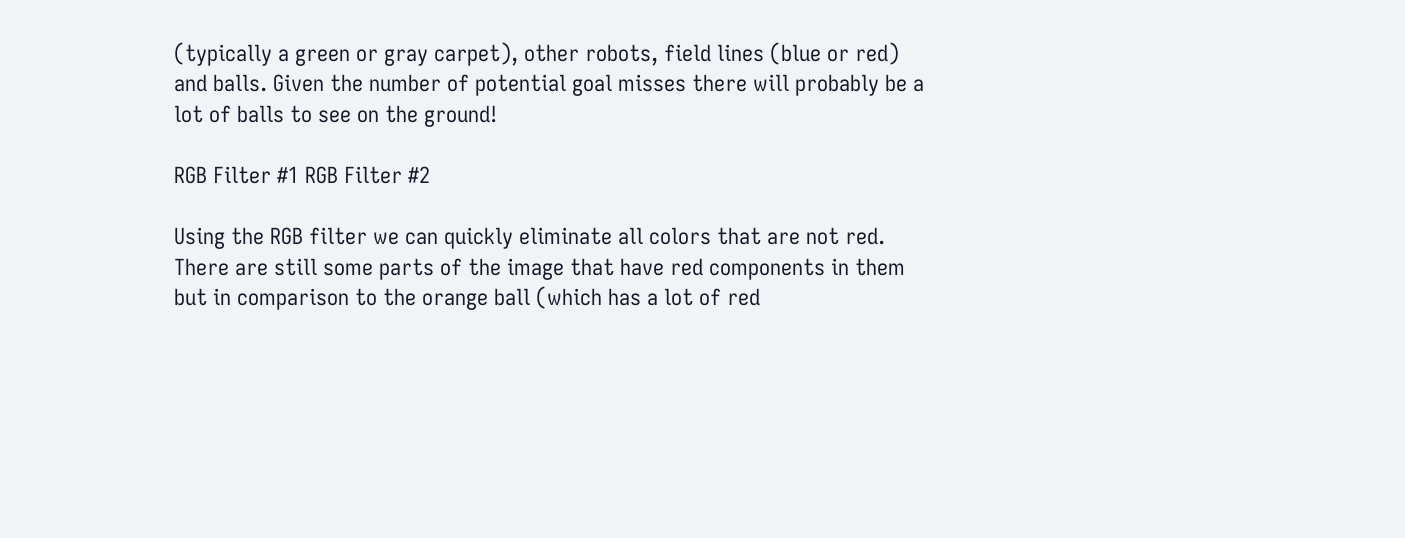(typically a green or gray carpet), other robots, field lines (blue or red) and balls. Given the number of potential goal misses there will probably be a lot of balls to see on the ground!

RGB Filter #1 RGB Filter #2

Using the RGB filter we can quickly eliminate all colors that are not red. There are still some parts of the image that have red components in them but in comparison to the orange ball (which has a lot of red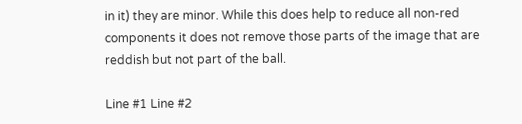in it) they are minor. While this does help to reduce all non-red components it does not remove those parts of the image that are reddish but not part of the ball.

Line #1 Line #2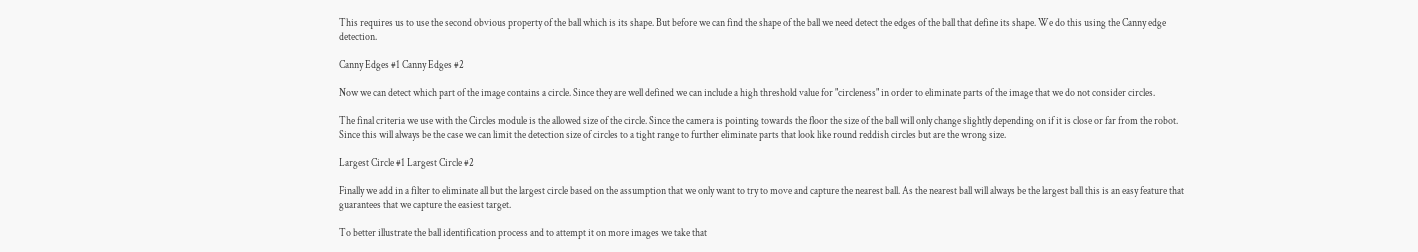This requires us to use the second obvious property of the ball which is its shape. But before we can find the shape of the ball we need detect the edges of the ball that define its shape. We do this using the Canny edge detection.

Canny Edges #1 Canny Edges #2

Now we can detect which part of the image contains a circle. Since they are well defined we can include a high threshold value for "circleness" in order to eliminate parts of the image that we do not consider circles.

The final criteria we use with the Circles module is the allowed size of the circle. Since the camera is pointing towards the floor the size of the ball will only change slightly depending on if it is close or far from the robot. Since this will always be the case we can limit the detection size of circles to a tight range to further eliminate parts that look like round reddish circles but are the wrong size.

Largest Circle #1 Largest Circle #2

Finally we add in a filter to eliminate all but the largest circle based on the assumption that we only want to try to move and capture the nearest ball. As the nearest ball will always be the largest ball this is an easy feature that guarantees that we capture the easiest target.

To better illustrate the ball identification process and to attempt it on more images we take that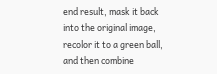end result, mask it back into the original image, recolor it to a green ball, and then combine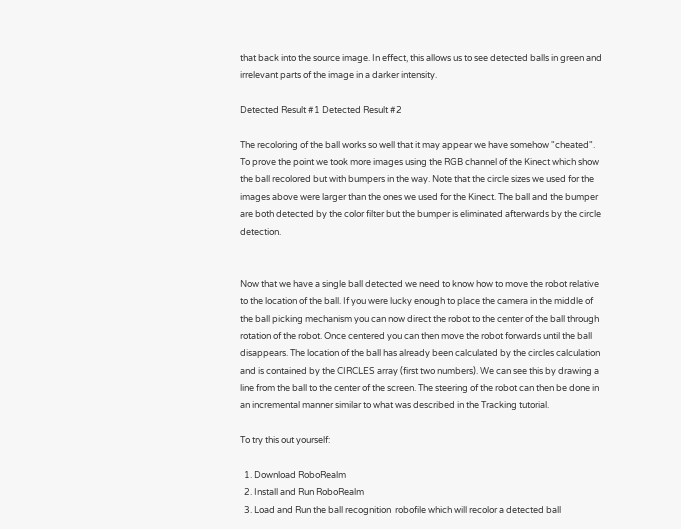that back into the source image. In effect, this allows us to see detected balls in green and irrelevant parts of the image in a darker intensity.

Detected Result #1 Detected Result #2

The recoloring of the ball works so well that it may appear we have somehow "cheated". To prove the point we took more images using the RGB channel of the Kinect which show the ball recolored but with bumpers in the way. Note that the circle sizes we used for the images above were larger than the ones we used for the Kinect. The ball and the bumper are both detected by the color filter but the bumper is eliminated afterwards by the circle detection.


Now that we have a single ball detected we need to know how to move the robot relative to the location of the ball. If you were lucky enough to place the camera in the middle of the ball picking mechanism you can now direct the robot to the center of the ball through rotation of the robot. Once centered you can then move the robot forwards until the ball disappears. The location of the ball has already been calculated by the circles calculation and is contained by the CIRCLES array (first two numbers). We can see this by drawing a line from the ball to the center of the screen. The steering of the robot can then be done in an incremental manner similar to what was described in the Tracking tutorial.

To try this out yourself:

  1. Download RoboRealm
  2. Install and Run RoboRealm
  3. Load and Run the ball recognition  robofile which will recolor a detected ball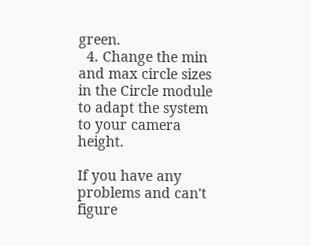green.
  4. Change the min and max circle sizes in the Circle module to adapt the system to your camera height.

If you have any problems and can't figure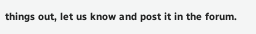things out, let us know and post it in the forum.